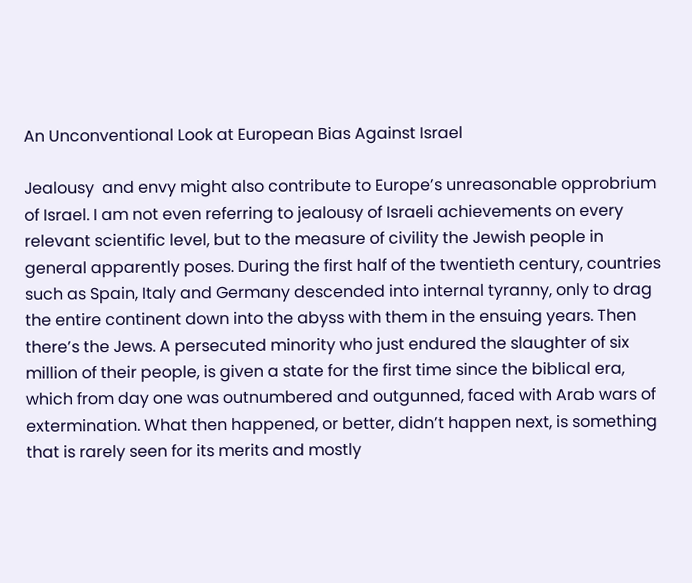An Unconventional Look at European Bias Against Israel

Jealousy  and envy might also contribute to Europe’s unreasonable opprobrium of Israel. I am not even referring to jealousy of Israeli achievements on every relevant scientific level, but to the measure of civility the Jewish people in general apparently poses. During the first half of the twentieth century, countries such as Spain, Italy and Germany descended into internal tyranny, only to drag the entire continent down into the abyss with them in the ensuing years. Then there’s the Jews. A persecuted minority who just endured the slaughter of six million of their people, is given a state for the first time since the biblical era, which from day one was outnumbered and outgunned, faced with Arab wars of extermination. What then happened, or better, didn’t happen next, is something that is rarely seen for its merits and mostly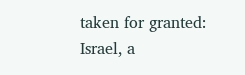taken for granted: Israel, a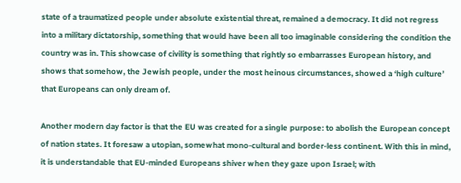state of a traumatized people under absolute existential threat, remained a democracy. It did not regress into a military dictatorship, something that would have been all too imaginable considering the condition the country was in. This showcase of civility is something that rightly so embarrasses European history, and shows that somehow, the Jewish people, under the most heinous circumstances, showed a ‘high culture’ that Europeans can only dream of.

Another modern day factor is that the EU was created for a single purpose: to abolish the European concept of nation states. It foresaw a utopian, somewhat mono-cultural and border-less continent. With this in mind, it is understandable that EU-minded Europeans shiver when they gaze upon Israel; with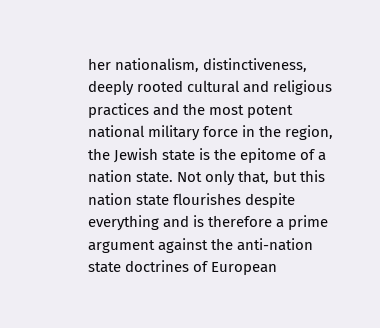her nationalism, distinctiveness, deeply rooted cultural and religious practices and the most potent national military force in the region, the Jewish state is the epitome of a nation state. Not only that, but this nation state flourishes despite everything and is therefore a prime argument against the anti-nation state doctrines of European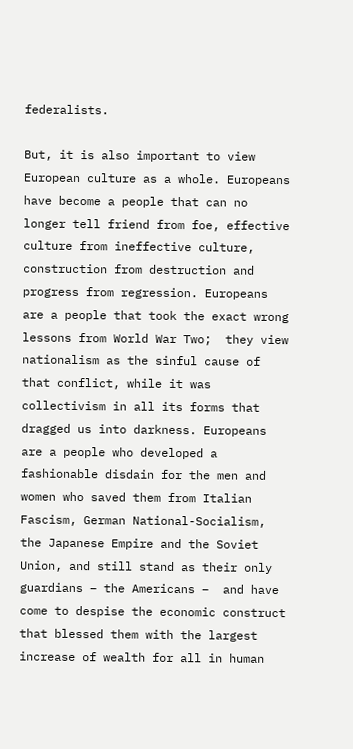federalists.

But, it is also important to view European culture as a whole. Europeans have become a people that can no longer tell friend from foe, effective culture from ineffective culture, construction from destruction and progress from regression. Europeans are a people that took the exact wrong lessons from World War Two;  they view nationalism as the sinful cause of that conflict, while it was collectivism in all its forms that dragged us into darkness. Europeans are a people who developed a fashionable disdain for the men and women who saved them from Italian Fascism, German National-Socialism, the Japanese Empire and the Soviet Union, and still stand as their only guardians – the Americans –  and have come to despise the economic construct that blessed them with the largest increase of wealth for all in human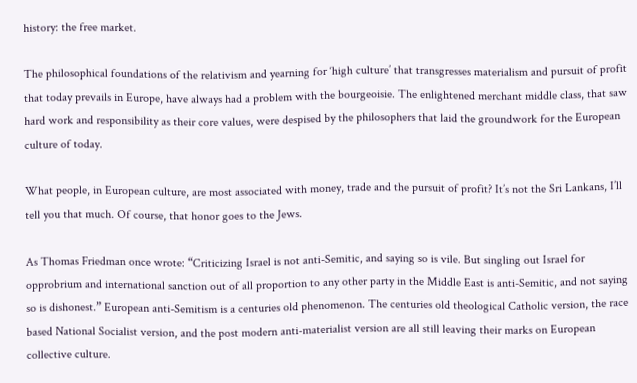history: the free market.

The philosophical foundations of the relativism and yearning for ‘high culture’ that transgresses materialism and pursuit of profit that today prevails in Europe, have always had a problem with the bourgeoisie. The enlightened merchant middle class, that saw hard work and responsibility as their core values, were despised by the philosophers that laid the groundwork for the European culture of today.

What people, in European culture, are most associated with money, trade and the pursuit of profit? It’s not the Sri Lankans, I’ll tell you that much. Of course, that honor goes to the Jews.

As Thomas Friedman once wrote: “Criticizing Israel is not anti-Semitic, and saying so is vile. But singling out Israel for opprobrium and international sanction out of all proportion to any other party in the Middle East is anti-Semitic, and not saying so is dishonest.” European anti-Semitism is a centuries old phenomenon. The centuries old theological Catholic version, the race based National Socialist version, and the post modern anti-materialist version are all still leaving their marks on European collective culture.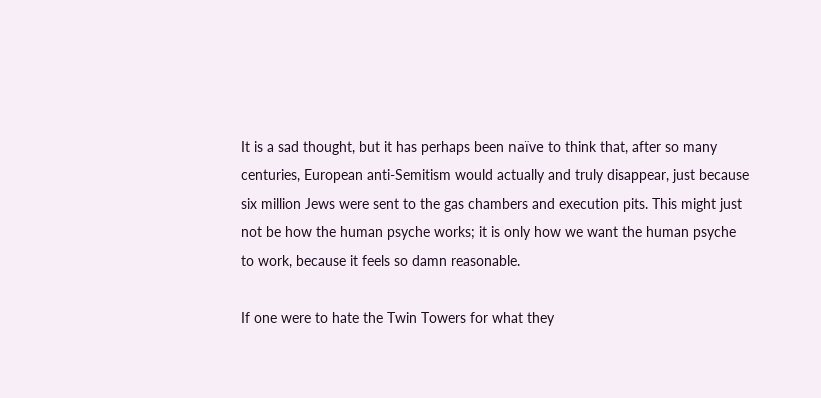It is a sad thought, but it has perhaps been naïve to think that, after so many centuries, European anti-Semitism would actually and truly disappear, just because six million Jews were sent to the gas chambers and execution pits. This might just not be how the human psyche works; it is only how we want the human psyche to work, because it feels so damn reasonable.

If one were to hate the Twin Towers for what they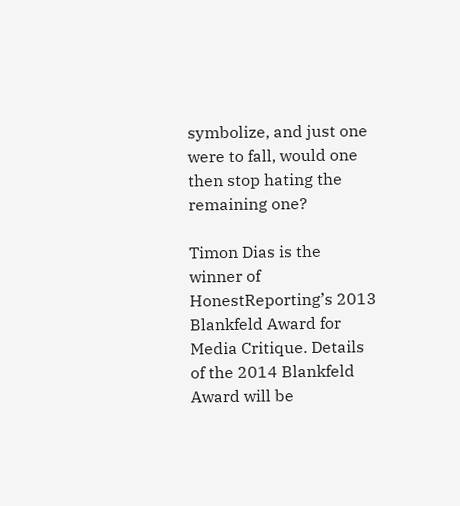symbolize, and just one were to fall, would one then stop hating the remaining one?

Timon Dias is the winner of HonestReporting’s 2013 Blankfeld Award for Media Critique. Details of the 2014 Blankfeld Award will be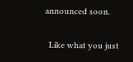announced soon.

  Like what you just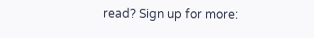read? Sign up for more: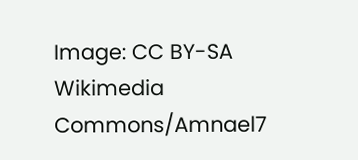Image: CC BY-SA Wikimedia Commons/Amnael7